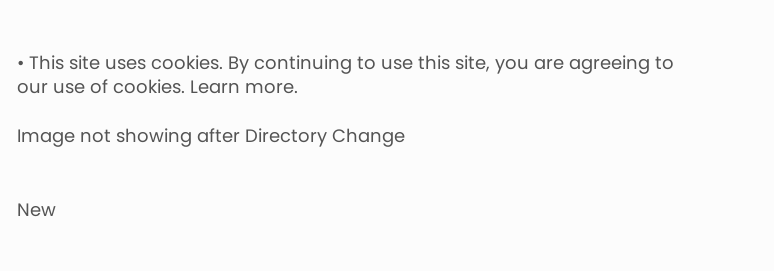• This site uses cookies. By continuing to use this site, you are agreeing to our use of cookies. Learn more.

Image not showing after Directory Change


New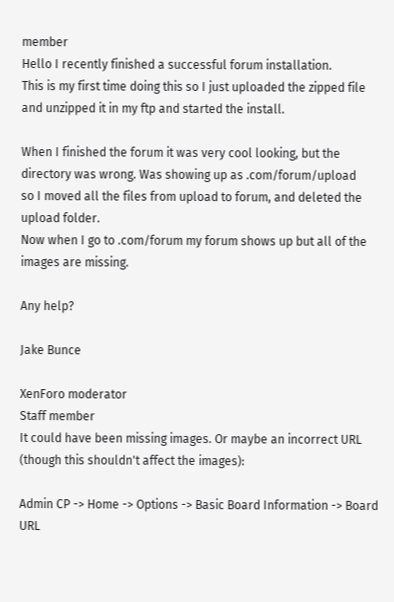member
Hello I recently finished a successful forum installation.
This is my first time doing this so I just uploaded the zipped file and unzipped it in my ftp and started the install.

When I finished the forum it was very cool looking, but the directory was wrong. Was showing up as .com/forum/upload
so I moved all the files from upload to forum, and deleted the upload folder.
Now when I go to .com/forum my forum shows up but all of the images are missing.

Any help?

Jake Bunce

XenForo moderator
Staff member
It could have been missing images. Or maybe an incorrect URL (though this shouldn't affect the images):

Admin CP -> Home -> Options -> Basic Board Information -> Board URL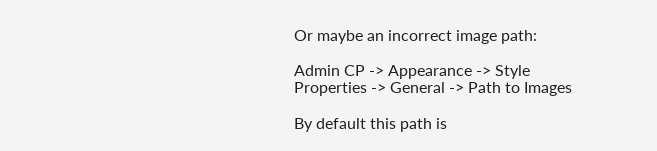Or maybe an incorrect image path:

Admin CP -> Appearance -> Style Properties -> General -> Path to Images

By default this path is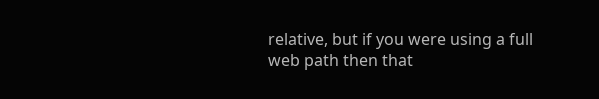relative, but if you were using a full web path then that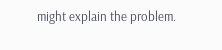might explain the problem.